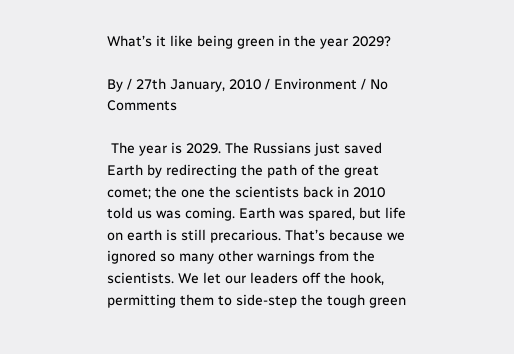What’s it like being green in the year 2029?

By / 27th January, 2010 / Environment / No Comments

 The year is 2029. The Russians just saved Earth by redirecting the path of the great comet; the one the scientists back in 2010 told us was coming. Earth was spared, but life on earth is still precarious. That’s because we ignored so many other warnings from the scientists. We let our leaders off the hook, permitting them to side-step the tough green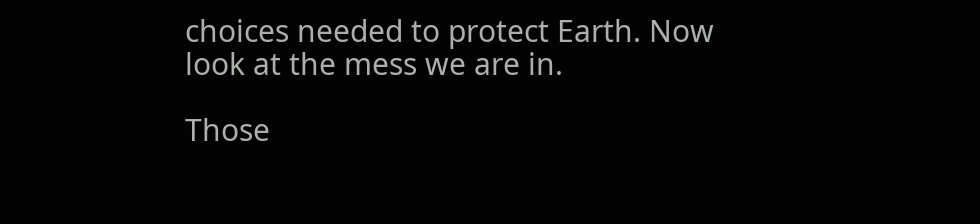choices needed to protect Earth. Now look at the mess we are in.

Those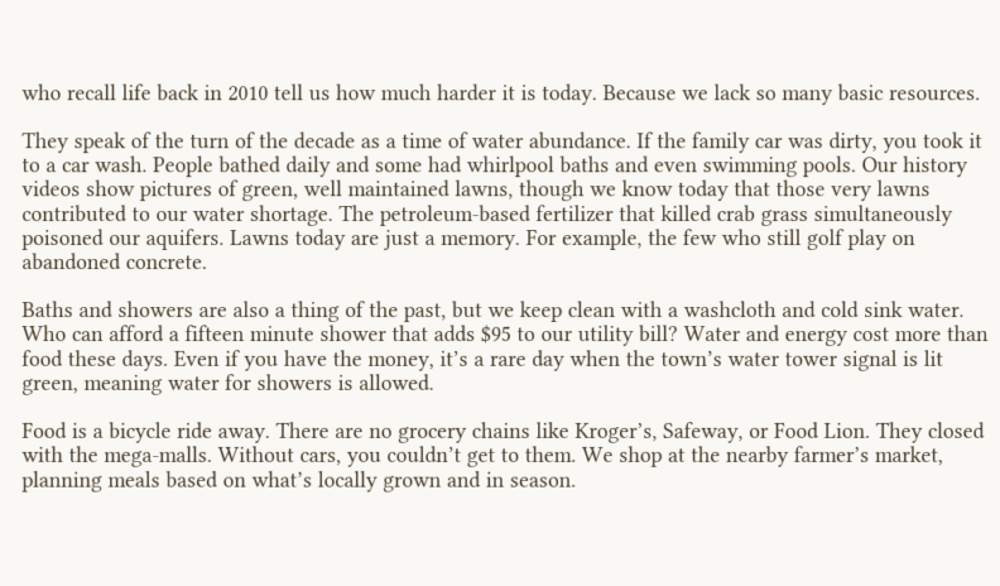who recall life back in 2010 tell us how much harder it is today. Because we lack so many basic resources.

They speak of the turn of the decade as a time of water abundance. If the family car was dirty, you took it to a car wash. People bathed daily and some had whirlpool baths and even swimming pools. Our history videos show pictures of green, well maintained lawns, though we know today that those very lawns contributed to our water shortage. The petroleum-based fertilizer that killed crab grass simultaneously poisoned our aquifers. Lawns today are just a memory. For example, the few who still golf play on abandoned concrete.

Baths and showers are also a thing of the past, but we keep clean with a washcloth and cold sink water. Who can afford a fifteen minute shower that adds $95 to our utility bill? Water and energy cost more than food these days. Even if you have the money, it’s a rare day when the town’s water tower signal is lit green, meaning water for showers is allowed.

Food is a bicycle ride away. There are no grocery chains like Kroger’s, Safeway, or Food Lion. They closed with the mega-malls. Without cars, you couldn’t get to them. We shop at the nearby farmer’s market, planning meals based on what’s locally grown and in season.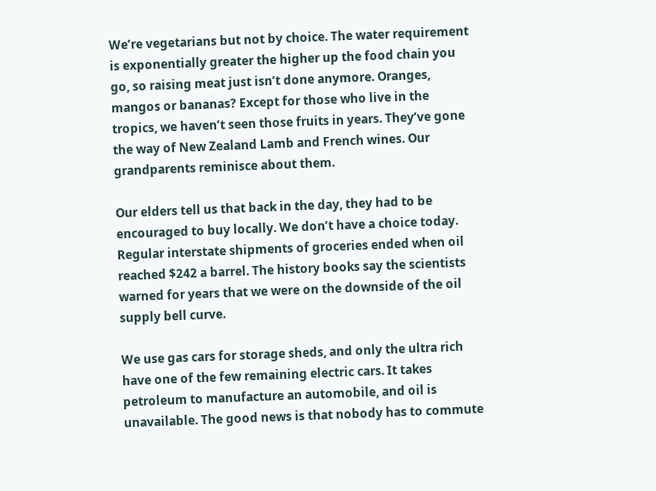We’re vegetarians but not by choice. The water requirement is exponentially greater the higher up the food chain you go, so raising meat just isn’t done anymore. Oranges, mangos or bananas? Except for those who live in the tropics, we haven’t seen those fruits in years. They’ve gone the way of New Zealand Lamb and French wines. Our grandparents reminisce about them.

Our elders tell us that back in the day, they had to be encouraged to buy locally. We don’t have a choice today. Regular interstate shipments of groceries ended when oil reached $242 a barrel. The history books say the scientists warned for years that we were on the downside of the oil supply bell curve.

We use gas cars for storage sheds, and only the ultra rich have one of the few remaining electric cars. It takes petroleum to manufacture an automobile, and oil is unavailable. The good news is that nobody has to commute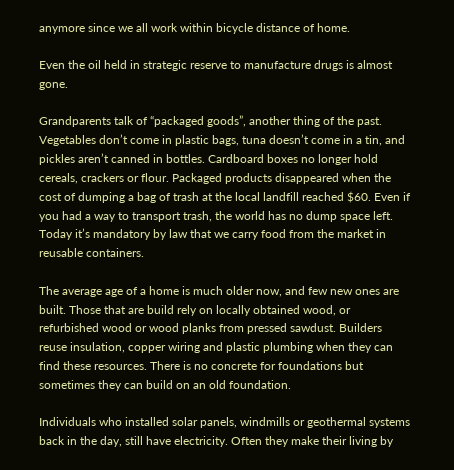anymore since we all work within bicycle distance of home.

Even the oil held in strategic reserve to manufacture drugs is almost gone.

Grandparents talk of “packaged goods”, another thing of the past. Vegetables don’t come in plastic bags, tuna doesn’t come in a tin, and pickles aren’t canned in bottles. Cardboard boxes no longer hold cereals, crackers or flour. Packaged products disappeared when the cost of dumping a bag of trash at the local landfill reached $60. Even if you had a way to transport trash, the world has no dump space left. Today it’s mandatory by law that we carry food from the market in reusable containers.

The average age of a home is much older now, and few new ones are built. Those that are build rely on locally obtained wood, or refurbished wood or wood planks from pressed sawdust. Builders reuse insulation, copper wiring and plastic plumbing when they can find these resources. There is no concrete for foundations but sometimes they can build on an old foundation.

Individuals who installed solar panels, windmills or geothermal systems back in the day, still have electricity. Often they make their living by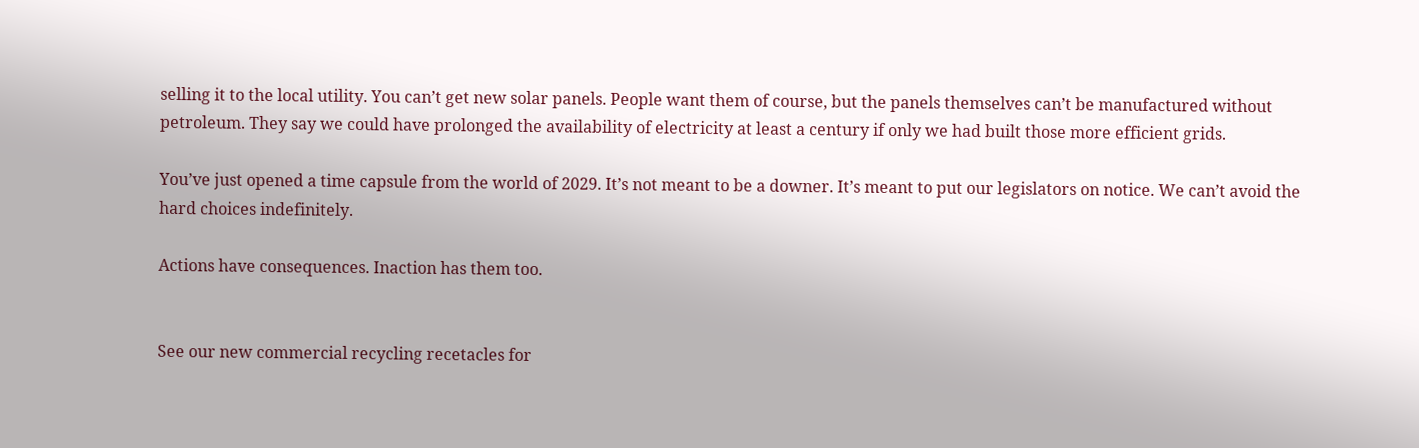selling it to the local utility. You can’t get new solar panels. People want them of course, but the panels themselves can’t be manufactured without petroleum. They say we could have prolonged the availability of electricity at least a century if only we had built those more efficient grids.

You’ve just opened a time capsule from the world of 2029. It’s not meant to be a downer. It’s meant to put our legislators on notice. We can’t avoid the hard choices indefinitely.

Actions have consequences. Inaction has them too.


See our new commercial recycling recetacles for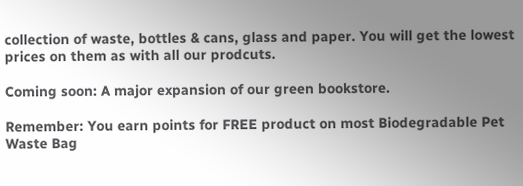collection of waste, bottles & cans, glass and paper. You will get the lowest prices on them as with all our prodcuts.

Coming soon: A major expansion of our green bookstore.

Remember: You earn points for FREE product on most Biodegradable Pet Waste Bag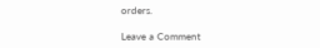orders.

Leave a Comment